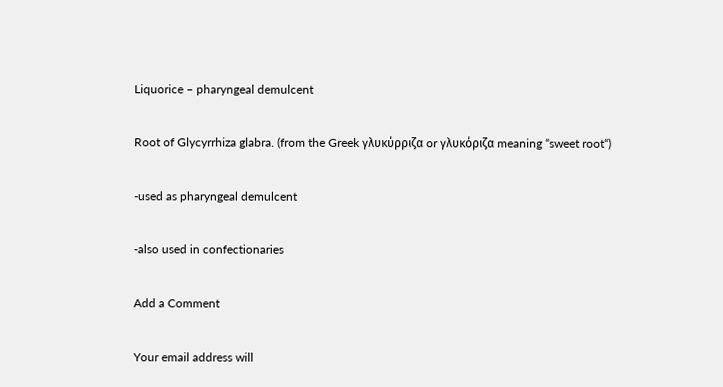Liquorice – pharyngeal demulcent

Root of Glycyrrhiza glabra. (from the Greek γλυκύρριζα or γλυκόριζα meaning “sweet root“)

-used as pharyngeal demulcent

-also used in confectionaries

Add a Comment

Your email address will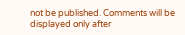not be published. Comments will be displayed only after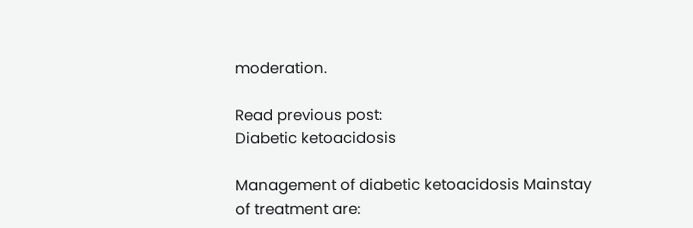moderation.

Read previous post:
Diabetic ketoacidosis

Management of diabetic ketoacidosis Mainstay of treatment are: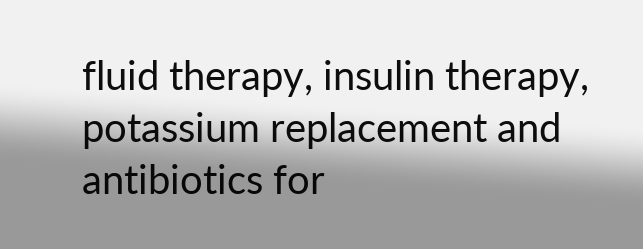fluid therapy, insulin therapy, potassium replacement and antibiotics for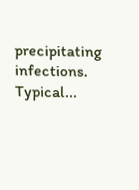precipitating infections. Typical...